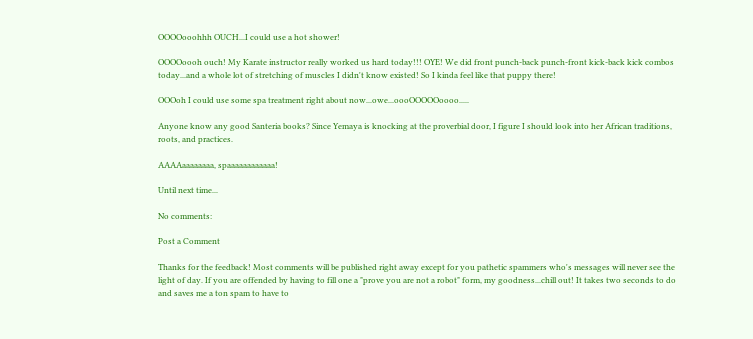OOOOooohhh OUCH...I could use a hot shower!

OOOOoooh ouch! My Karate instructor really worked us hard today!!! OYE! We did front punch-back punch-front kick-back kick combos today...and a whole lot of stretching of muscles I didn't know existed! So I kinda feel like that puppy there!

OOOoh I could use some spa treatment right about now...owe...oooOOOOOoooo.....

Anyone know any good Santeria books? Since Yemaya is knocking at the proverbial door, I figure I should look into her African traditions, roots, and practices.

AAAAaaaaaaaa, spaaaaaaaaaaaa!

Until next time...

No comments:

Post a Comment

Thanks for the feedback! Most comments will be published right away except for you pathetic spammers who's messages will never see the light of day. If you are offended by having to fill one a "prove you are not a robot" form, my goodness...chill out! It takes two seconds to do and saves me a ton spam to have to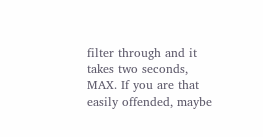filter through and it takes two seconds, MAX. If you are that easily offended, maybe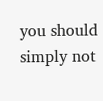you should simply not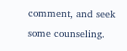comment, and seek some counseling.